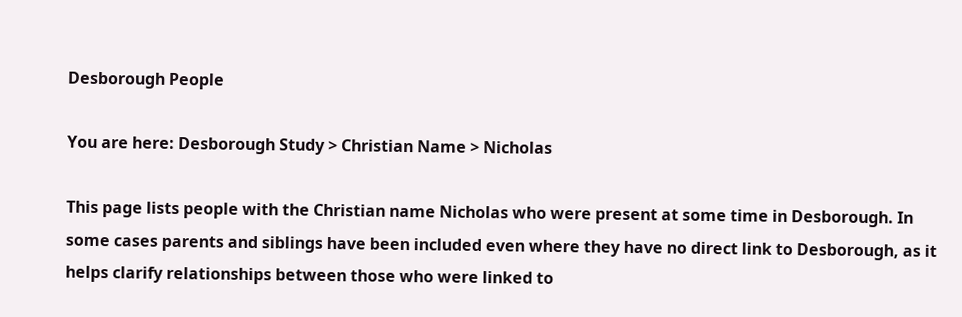Desborough People

You are here: Desborough Study > Christian Name > Nicholas

This page lists people with the Christian name Nicholas who were present at some time in Desborough. In some cases parents and siblings have been included even where they have no direct link to Desborough, as it helps clarify relationships between those who were linked to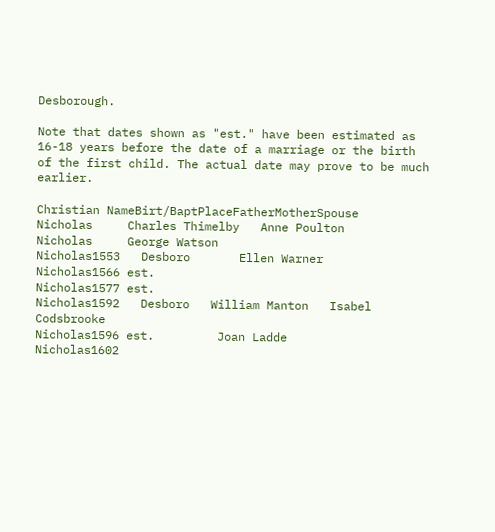Desborough.

Note that dates shown as "est." have been estimated as 16-18 years before the date of a marriage or the birth of the first child. The actual date may prove to be much earlier.

Christian NameBirt/BaptPlaceFatherMotherSpouse
Nicholas     Charles Thimelby   Anne Poulton
Nicholas     George Watson
Nicholas1553   Desboro       Ellen Warner
Nicholas1566 est.
Nicholas1577 est.
Nicholas1592   Desboro   William Manton   Isabel Codsbrooke
Nicholas1596 est.         Joan Ladde
Nicholas1602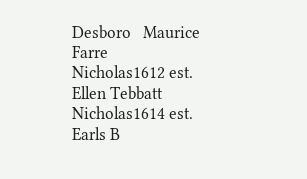Desboro   Maurice Farre
Nicholas1612 est.         Ellen Tebbatt
Nicholas1614 est.   Earls B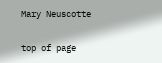Mary Neuscotte

top of page